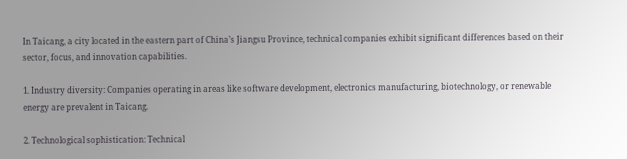In Taicang, a city located in the eastern part of China’s Jiangsu Province, technical companies exhibit significant differences based on their sector, focus, and innovation capabilities.

1. Industry diversity: Companies operating in areas like software development, electronics manufacturing, biotechnology, or renewable energy are prevalent in Taicang.

2. Technological sophistication: Technical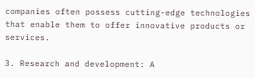companies often possess cutting-edge technologies that enable them to offer innovative products or services.

3. Research and development: A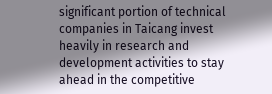significant portion of technical companies in Taicang invest heavily in research and development activities to stay ahead in the competitive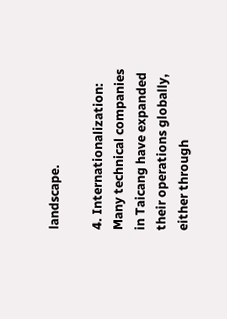landscape.

4. Internationalization: Many technical companies in Taicang have expanded their operations globally, either through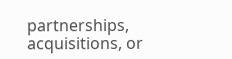partnerships, acquisitions, or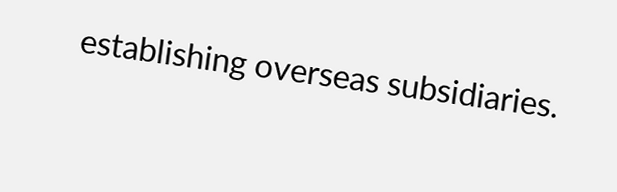establishing overseas subsidiaries.